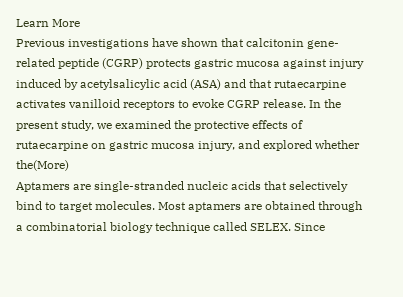Learn More
Previous investigations have shown that calcitonin gene-related peptide (CGRP) protects gastric mucosa against injury induced by acetylsalicylic acid (ASA) and that rutaecarpine activates vanilloid receptors to evoke CGRP release. In the present study, we examined the protective effects of rutaecarpine on gastric mucosa injury, and explored whether the(More)
Aptamers are single-stranded nucleic acids that selectively bind to target molecules. Most aptamers are obtained through a combinatorial biology technique called SELEX. Since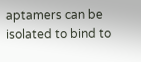aptamers can be isolated to bind to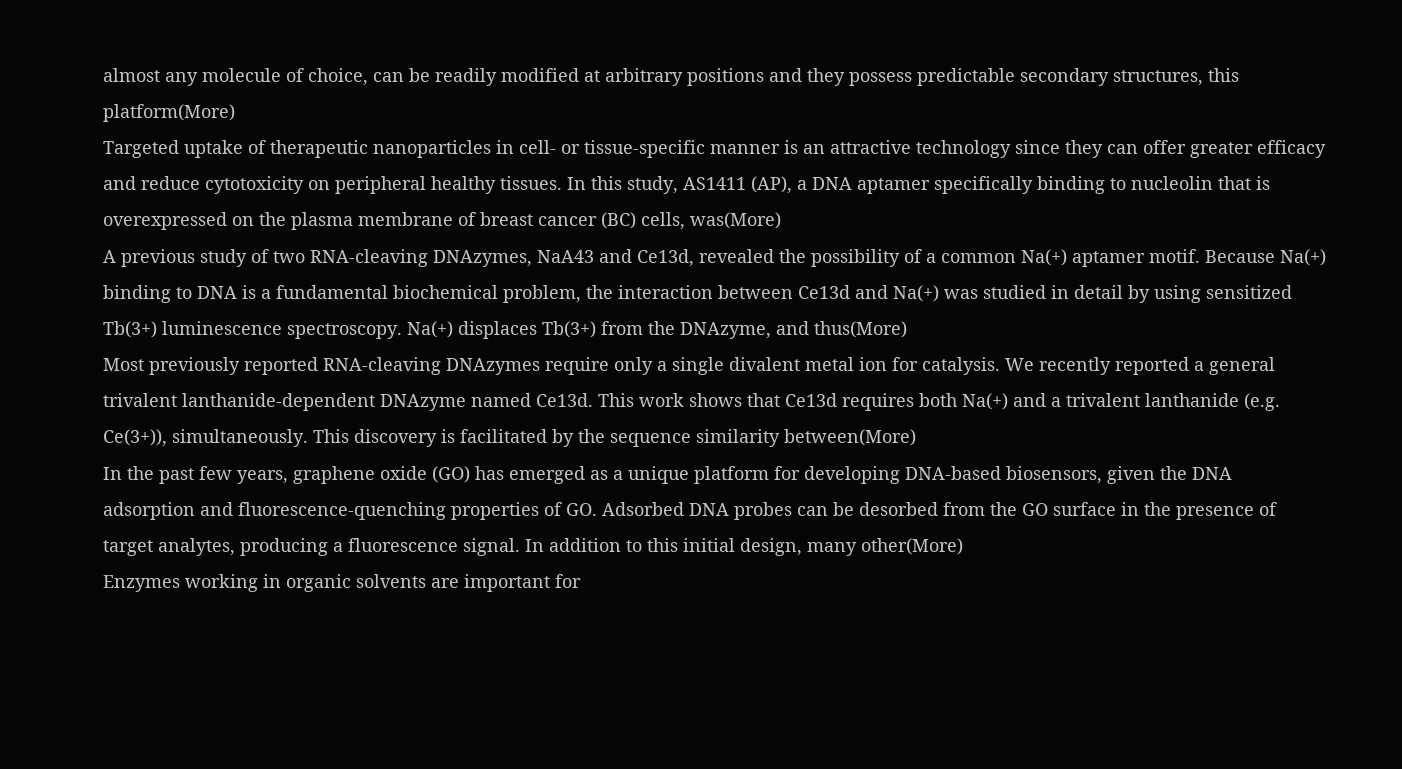almost any molecule of choice, can be readily modified at arbitrary positions and they possess predictable secondary structures, this platform(More)
Targeted uptake of therapeutic nanoparticles in cell- or tissue-specific manner is an attractive technology since they can offer greater efficacy and reduce cytotoxicity on peripheral healthy tissues. In this study, AS1411 (AP), a DNA aptamer specifically binding to nucleolin that is overexpressed on the plasma membrane of breast cancer (BC) cells, was(More)
A previous study of two RNA-cleaving DNAzymes, NaA43 and Ce13d, revealed the possibility of a common Na(+) aptamer motif. Because Na(+) binding to DNA is a fundamental biochemical problem, the interaction between Ce13d and Na(+) was studied in detail by using sensitized Tb(3+) luminescence spectroscopy. Na(+) displaces Tb(3+) from the DNAzyme, and thus(More)
Most previously reported RNA-cleaving DNAzymes require only a single divalent metal ion for catalysis. We recently reported a general trivalent lanthanide-dependent DNAzyme named Ce13d. This work shows that Ce13d requires both Na(+) and a trivalent lanthanide (e.g. Ce(3+)), simultaneously. This discovery is facilitated by the sequence similarity between(More)
In the past few years, graphene oxide (GO) has emerged as a unique platform for developing DNA-based biosensors, given the DNA adsorption and fluorescence-quenching properties of GO. Adsorbed DNA probes can be desorbed from the GO surface in the presence of target analytes, producing a fluorescence signal. In addition to this initial design, many other(More)
Enzymes working in organic solvents are important for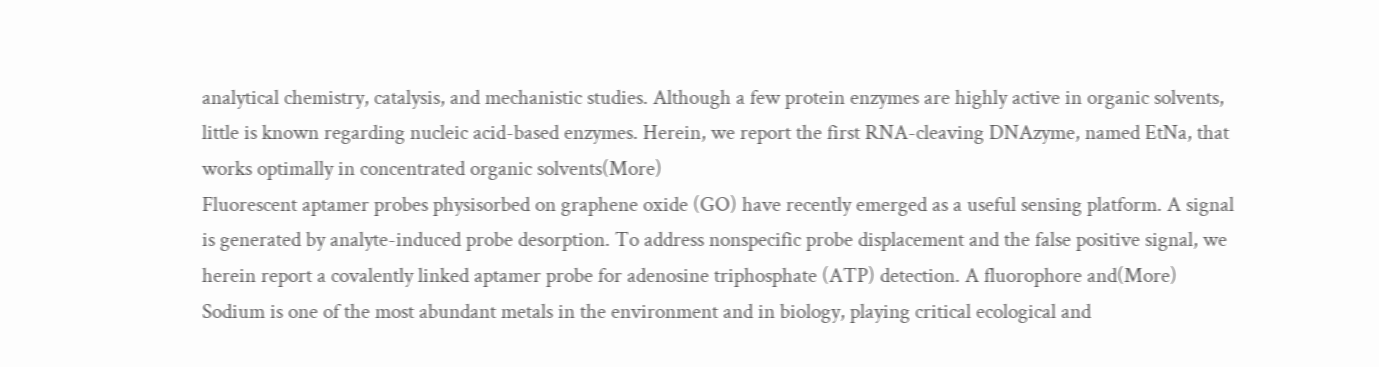analytical chemistry, catalysis, and mechanistic studies. Although a few protein enzymes are highly active in organic solvents, little is known regarding nucleic acid-based enzymes. Herein, we report the first RNA-cleaving DNAzyme, named EtNa, that works optimally in concentrated organic solvents(More)
Fluorescent aptamer probes physisorbed on graphene oxide (GO) have recently emerged as a useful sensing platform. A signal is generated by analyte-induced probe desorption. To address nonspecific probe displacement and the false positive signal, we herein report a covalently linked aptamer probe for adenosine triphosphate (ATP) detection. A fluorophore and(More)
Sodium is one of the most abundant metals in the environment and in biology, playing critical ecological and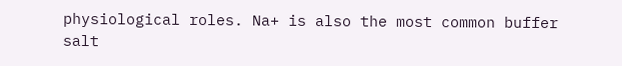physiological roles. Na+ is also the most common buffer salt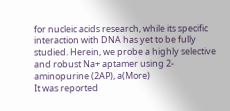for nucleic acids research, while its specific interaction with DNA has yet to be fully studied. Herein, we probe a highly selective and robust Na+ aptamer using 2-aminopurine (2AP), a(More)
It was reported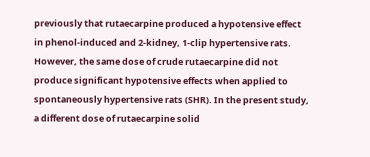previously that rutaecarpine produced a hypotensive effect in phenol-induced and 2-kidney, 1-clip hypertensive rats. However, the same dose of crude rutaecarpine did not produce significant hypotensive effects when applied to spontaneously hypertensive rats (SHR). In the present study, a different dose of rutaecarpine solid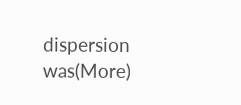dispersion was(More)